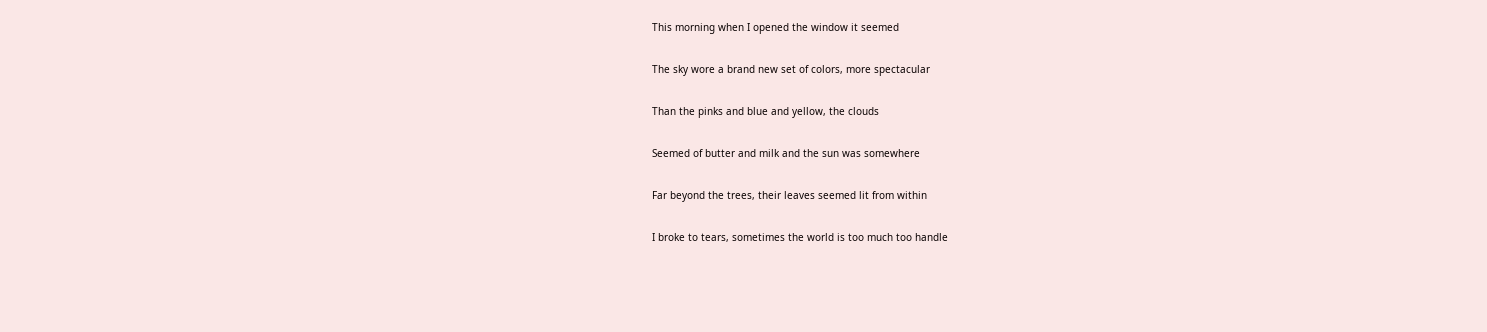This morning when I opened the window it seemed

The sky wore a brand new set of colors, more spectacular

Than the pinks and blue and yellow, the clouds

Seemed of butter and milk and the sun was somewhere

Far beyond the trees, their leaves seemed lit from within

I broke to tears, sometimes the world is too much too handle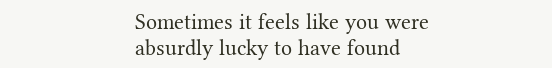Sometimes it feels like you were absurdly lucky to have found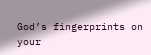God’s fingerprints on your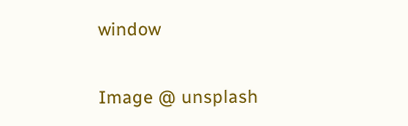window

Image @ unsplash